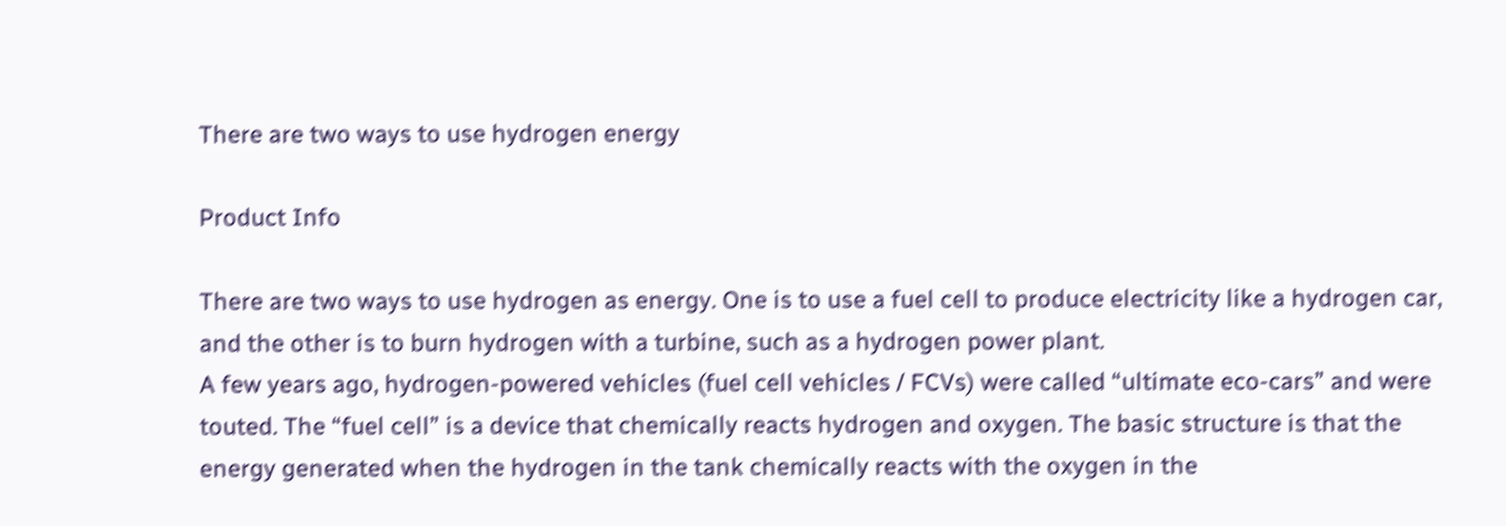There are two ways to use hydrogen energy

Product Info

There are two ways to use hydrogen as energy. One is to use a fuel cell to produce electricity like a hydrogen car, and the other is to burn hydrogen with a turbine, such as a hydrogen power plant.
A few years ago, hydrogen-powered vehicles (fuel cell vehicles / FCVs) were called “ultimate eco-cars” and were touted. The “fuel cell” is a device that chemically reacts hydrogen and oxygen. The basic structure is that the energy generated when the hydrogen in the tank chemically reacts with the oxygen in the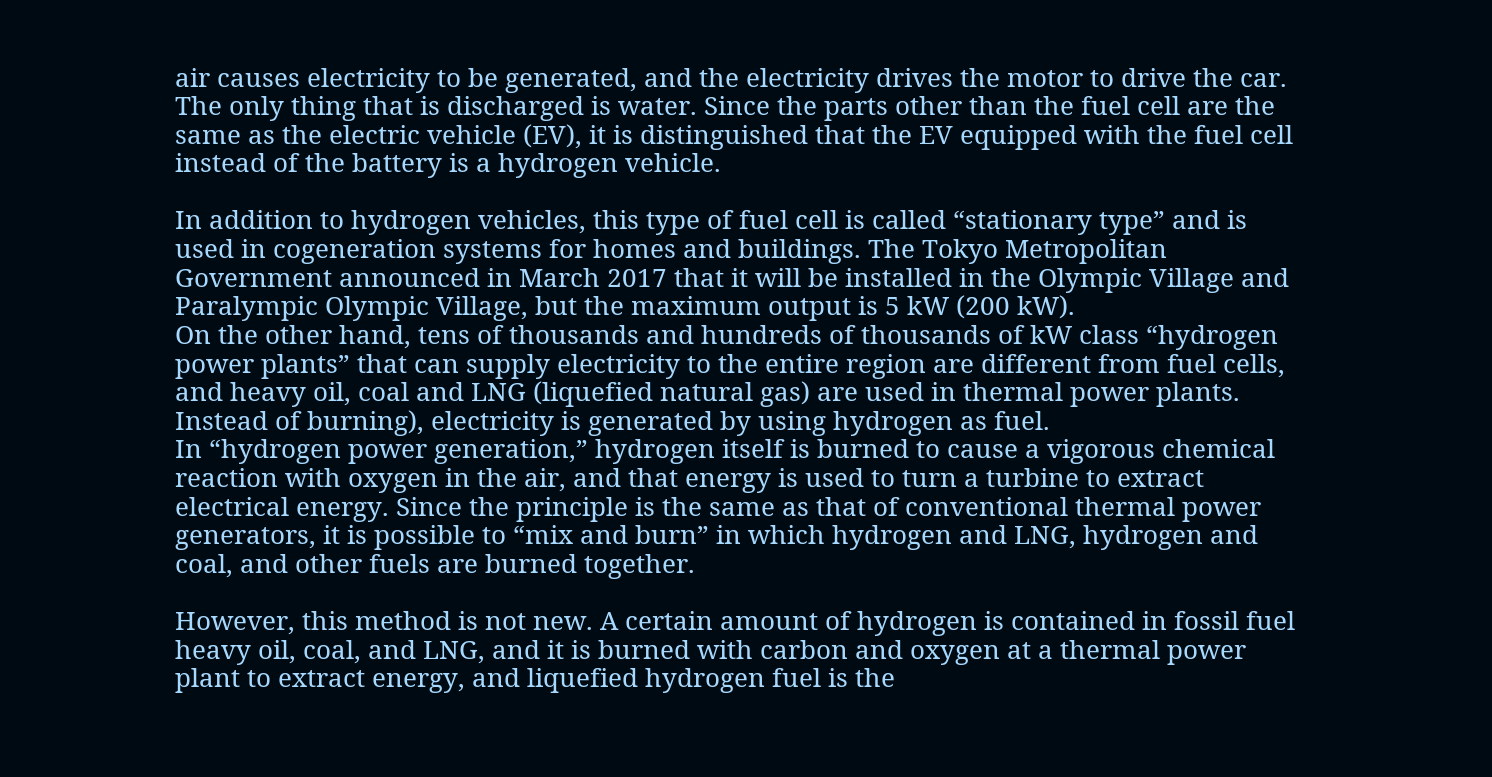air causes electricity to be generated, and the electricity drives the motor to drive the car. The only thing that is discharged is water. Since the parts other than the fuel cell are the same as the electric vehicle (EV), it is distinguished that the EV equipped with the fuel cell instead of the battery is a hydrogen vehicle.

In addition to hydrogen vehicles, this type of fuel cell is called “stationary type” and is used in cogeneration systems for homes and buildings. The Tokyo Metropolitan Government announced in March 2017 that it will be installed in the Olympic Village and Paralympic Olympic Village, but the maximum output is 5 kW (200 kW).
On the other hand, tens of thousands and hundreds of thousands of kW class “hydrogen power plants” that can supply electricity to the entire region are different from fuel cells, and heavy oil, coal and LNG (liquefied natural gas) are used in thermal power plants. Instead of burning), electricity is generated by using hydrogen as fuel.
In “hydrogen power generation,” hydrogen itself is burned to cause a vigorous chemical reaction with oxygen in the air, and that energy is used to turn a turbine to extract electrical energy. Since the principle is the same as that of conventional thermal power generators, it is possible to “mix and burn” in which hydrogen and LNG, hydrogen and coal, and other fuels are burned together.

However, this method is not new. A certain amount of hydrogen is contained in fossil fuel heavy oil, coal, and LNG, and it is burned with carbon and oxygen at a thermal power plant to extract energy, and liquefied hydrogen fuel is the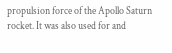propulsion force of the Apollo Saturn rocket. It was also used for and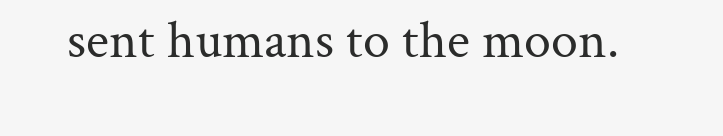sent humans to the moon.